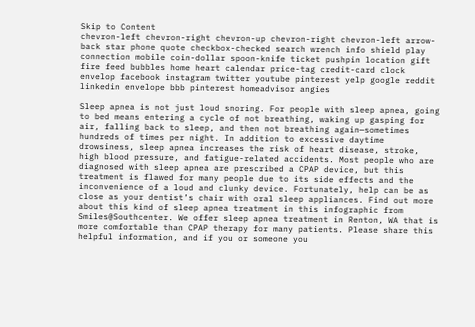Skip to Content
chevron-left chevron-right chevron-up chevron-right chevron-left arrow-back star phone quote checkbox-checked search wrench info shield play connection mobile coin-dollar spoon-knife ticket pushpin location gift fire feed bubbles home heart calendar price-tag credit-card clock envelop facebook instagram twitter youtube pinterest yelp google reddit linkedin envelope bbb pinterest homeadvisor angies

Sleep apnea is not just loud snoring. For people with sleep apnea, going to bed means entering a cycle of not breathing, waking up gasping for air, falling back to sleep, and then not breathing again—sometimes hundreds of times per night. In addition to excessive daytime drowsiness, sleep apnea increases the risk of heart disease, stroke, high blood pressure, and fatigue-related accidents. Most people who are diagnosed with sleep apnea are prescribed a CPAP device, but this treatment is flawed for many people due to its side effects and the inconvenience of a loud and clunky device. Fortunately, help can be as close as your dentist’s chair with oral sleep appliances. Find out more about this kind of sleep apnea treatment in this infographic from Smiles@Southcenter. We offer sleep apnea treatment in Renton, WA that is more comfortable than CPAP therapy for many patients. Please share this helpful information, and if you or someone you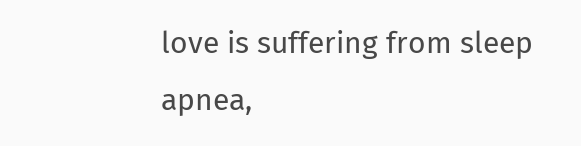love is suffering from sleep apnea,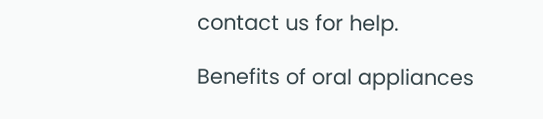contact us for help.

Benefits of oral appliances